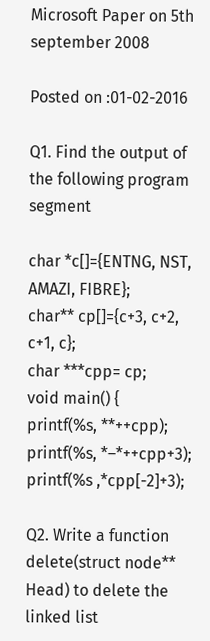Microsoft Paper on 5th september 2008

Posted on :01-02-2016

Q1. Find the output of the following program segment

char *c[]={ENTNG, NST, AMAZI, FIBRE};
char** cp[]={c+3, c+2, c+1, c};
char ***cpp= cp;
void main() {
printf(%s, **++cpp);
printf(%s, *–*++cpp+3);
printf(%s ,*cpp[-2]+3);

Q2. Write a function delete(struct node** Head) to delete the linked list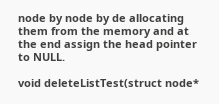node by node by de allocating them from the memory and at the end assign the head pointer to NULL.

void deleteListTest(struct node*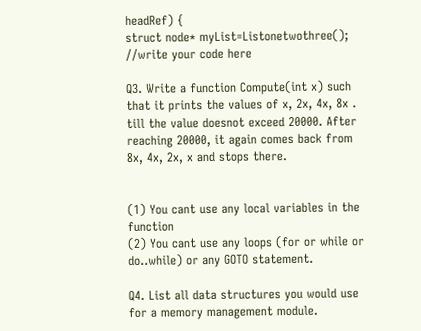headRef) {
struct node* myList=Listonetwothree();
//write your code here

Q3. Write a function Compute(int x) such that it prints the values of x, 2x, 4x, 8x . till the value doesnot exceed 20000. After reaching 20000, it again comes back from 8x, 4x, 2x, x and stops there.


(1) You cant use any local variables in the function
(2) You cant use any loops (for or while or do..while) or any GOTO statement.

Q4. List all data structures you would use for a memory management module.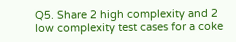Q5. Share 2 high complexity and 2 low complexity test cases for a coke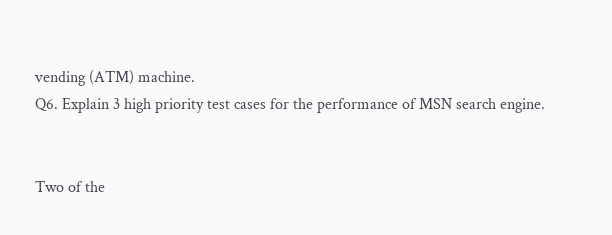vending (ATM) machine.
Q6. Explain 3 high priority test cases for the performance of MSN search engine.


Two of the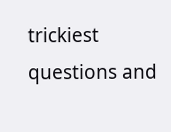trickiest questions and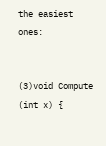the easiest ones:


(3)void Compute  (int x) {